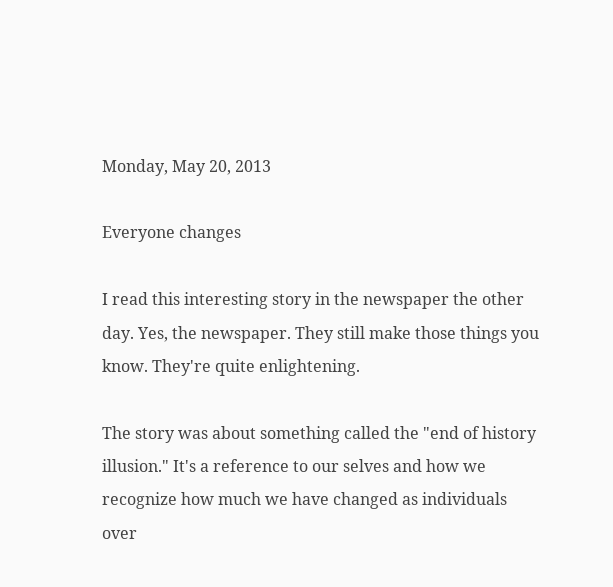Monday, May 20, 2013

Everyone changes

I read this interesting story in the newspaper the other day. Yes, the newspaper. They still make those things you know. They're quite enlightening.

The story was about something called the "end of history illusion." It's a reference to our selves and how we recognize how much we have changed as individuals over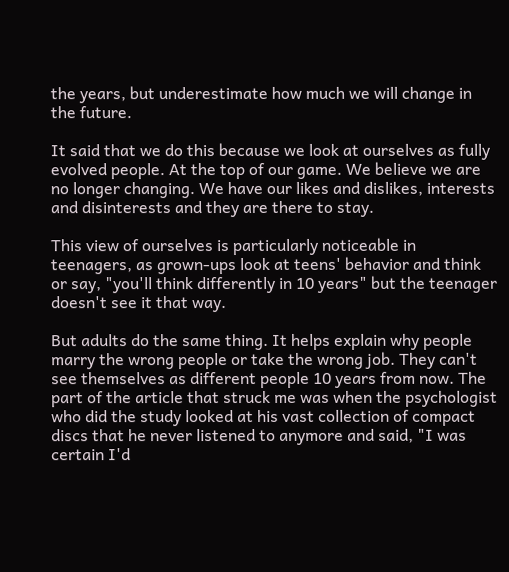the years, but underestimate how much we will change in the future.

It said that we do this because we look at ourselves as fully evolved people. At the top of our game. We believe we are no longer changing. We have our likes and dislikes, interests and disinterests and they are there to stay.

This view of ourselves is particularly noticeable in teenagers, as grown-ups look at teens' behavior and think or say, "you'll think differently in 10 years" but the teenager doesn't see it that way.

But adults do the same thing. It helps explain why people marry the wrong people or take the wrong job. They can't see themselves as different people 10 years from now. The part of the article that struck me was when the psychologist who did the study looked at his vast collection of compact discs that he never listened to anymore and said, "I was certain I'd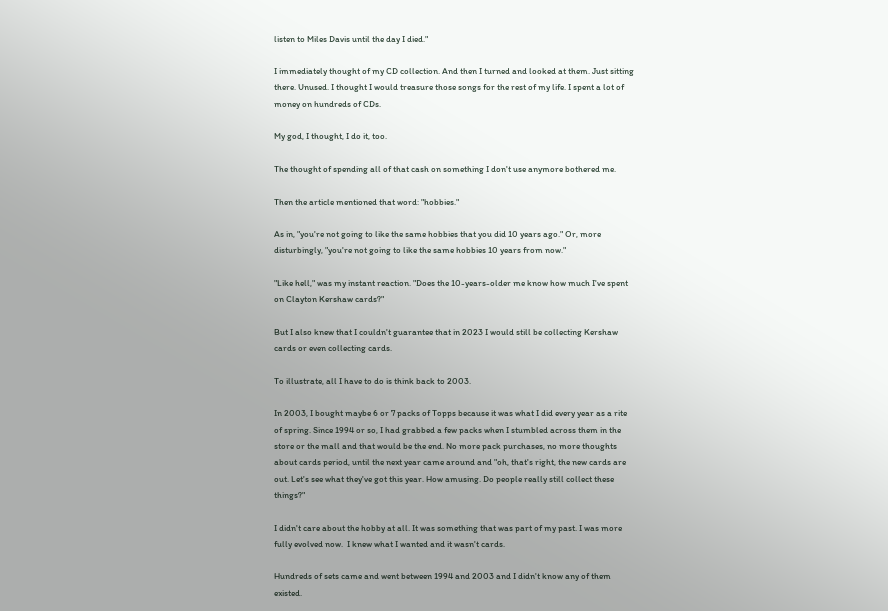listen to Miles Davis until the day I died."

I immediately thought of my CD collection. And then I turned and looked at them. Just sitting there. Unused. I thought I would treasure those songs for the rest of my life. I spent a lot of money on hundreds of CDs.

My god, I thought, I do it, too.

The thought of spending all of that cash on something I don't use anymore bothered me.

Then the article mentioned that word: "hobbies."

As in, "you're not going to like the same hobbies that you did 10 years ago." Or, more disturbingly, "you're not going to like the same hobbies 10 years from now."

"Like hell," was my instant reaction. "Does the 10-years-older me know how much I've spent on Clayton Kershaw cards?"

But I also knew that I couldn't guarantee that in 2023 I would still be collecting Kershaw cards or even collecting cards.

To illustrate, all I have to do is think back to 2003.

In 2003, I bought maybe 6 or 7 packs of Topps because it was what I did every year as a rite of spring. Since 1994 or so, I had grabbed a few packs when I stumbled across them in the store or the mall and that would be the end. No more pack purchases, no more thoughts about cards period, until the next year came around and "oh, that's right, the new cards are out. Let's see what they've got this year. How amusing. Do people really still collect these things?"

I didn't care about the hobby at all. It was something that was part of my past. I was more fully evolved now.  I knew what I wanted and it wasn't cards.

Hundreds of sets came and went between 1994 and 2003 and I didn't know any of them existed.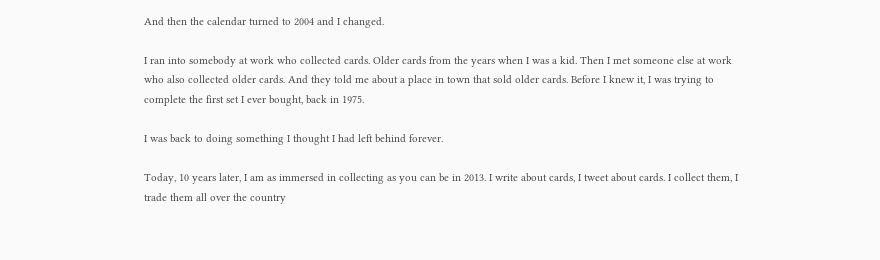And then the calendar turned to 2004 and I changed.

I ran into somebody at work who collected cards. Older cards from the years when I was a kid. Then I met someone else at work who also collected older cards. And they told me about a place in town that sold older cards. Before I knew it, I was trying to complete the first set I ever bought, back in 1975.

I was back to doing something I thought I had left behind forever.

Today, 10 years later, I am as immersed in collecting as you can be in 2013. I write about cards, I tweet about cards. I collect them, I trade them all over the country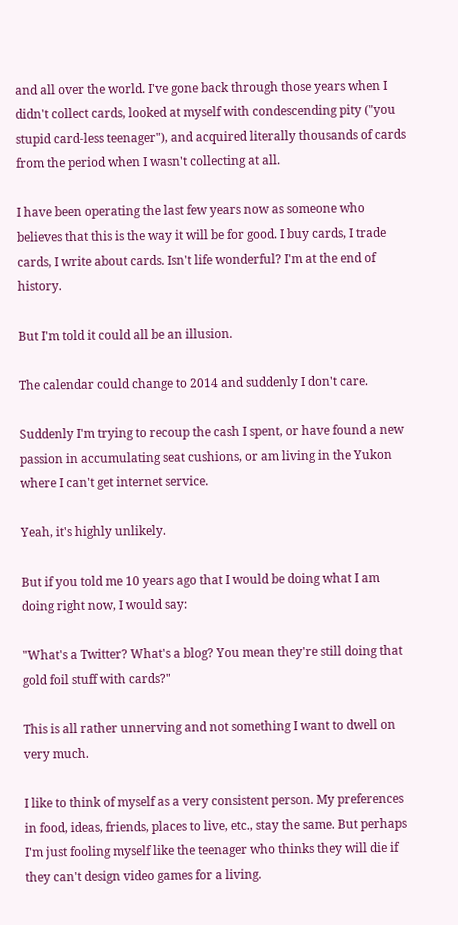and all over the world. I've gone back through those years when I didn't collect cards, looked at myself with condescending pity ("you stupid card-less teenager"), and acquired literally thousands of cards from the period when I wasn't collecting at all.

I have been operating the last few years now as someone who believes that this is the way it will be for good. I buy cards, I trade cards, I write about cards. Isn't life wonderful? I'm at the end of history.

But I'm told it could all be an illusion.

The calendar could change to 2014 and suddenly I don't care.

Suddenly I'm trying to recoup the cash I spent, or have found a new passion in accumulating seat cushions, or am living in the Yukon where I can't get internet service.

Yeah, it's highly unlikely.

But if you told me 10 years ago that I would be doing what I am doing right now, I would say:

"What's a Twitter? What's a blog? You mean they're still doing that gold foil stuff with cards?"

This is all rather unnerving and not something I want to dwell on very much.

I like to think of myself as a very consistent person. My preferences in food, ideas, friends, places to live, etc., stay the same. But perhaps I'm just fooling myself like the teenager who thinks they will die if they can't design video games for a living.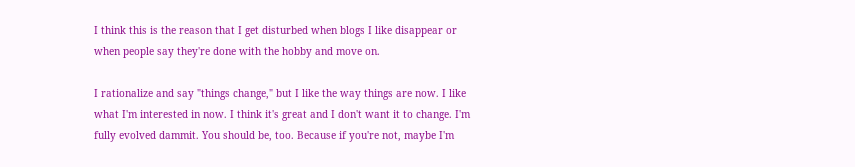I think this is the reason that I get disturbed when blogs I like disappear or when people say they're done with the hobby and move on.

I rationalize and say "things change," but I like the way things are now. I like what I'm interested in now. I think it's great and I don't want it to change. I'm fully evolved dammit. You should be, too. Because if you're not, maybe I'm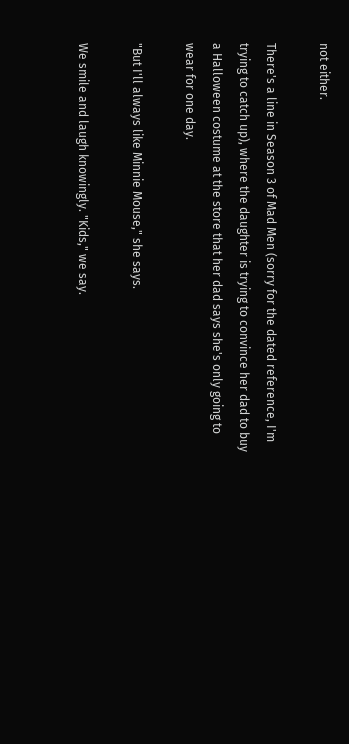not either.

There's a line in Season 3 of Mad Men (sorry for the dated reference, I'm trying to catch up), where the daughter is trying to convince her dad to buy a Halloween costume at the store that her dad says she's only going to wear for one day.

"But I'll always like Minnie Mouse," she says.

We smile and laugh knowingly. "Kids," we say.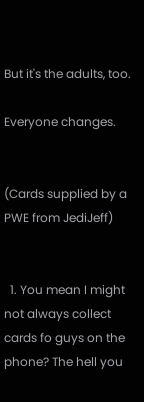But it's the adults, too.

Everyone changes.


(Cards supplied by a PWE from JediJeff)


  1. You mean I might not always collect cards fo guys on the phone? The hell you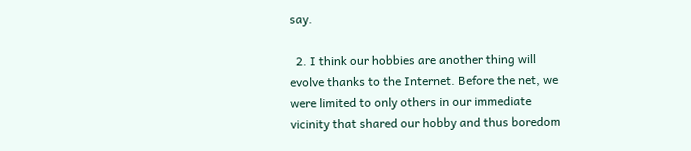say.

  2. I think our hobbies are another thing will evolve thanks to the Internet. Before the net, we were limited to only others in our immediate vicinity that shared our hobby and thus boredom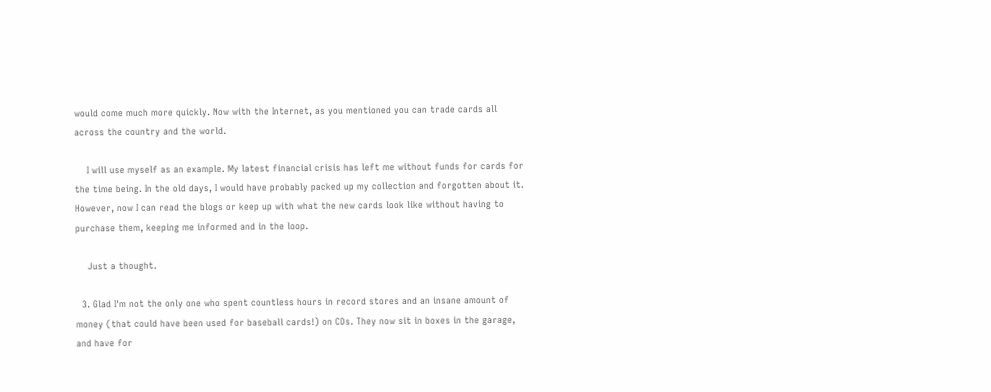would come much more quickly. Now with the Internet, as you mentioned you can trade cards all across the country and the world.

    I will use myself as an example. My latest financial crisis has left me without funds for cards for the time being. In the old days, I would have probably packed up my collection and forgotten about it. However, now I can read the blogs or keep up with what the new cards look like without having to purchase them, keeping me informed and in the loop.

    Just a thought.

  3. Glad I'm not the only one who spent countless hours in record stores and an insane amount of money (that could have been used for baseball cards!) on CDs. They now sit in boxes in the garage, and have for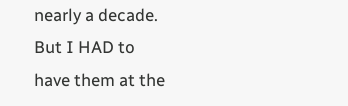nearly a decade. But I HAD to have them at the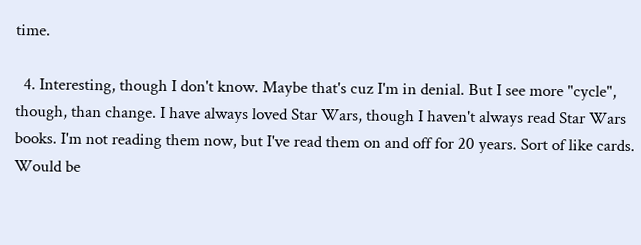time.

  4. Interesting, though I don't know. Maybe that's cuz I'm in denial. But I see more "cycle", though, than change. I have always loved Star Wars, though I haven't always read Star Wars books. I'm not reading them now, but I've read them on and off for 20 years. Sort of like cards. Would be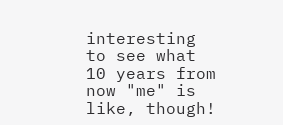interesting to see what 10 years from now "me" is like, though!